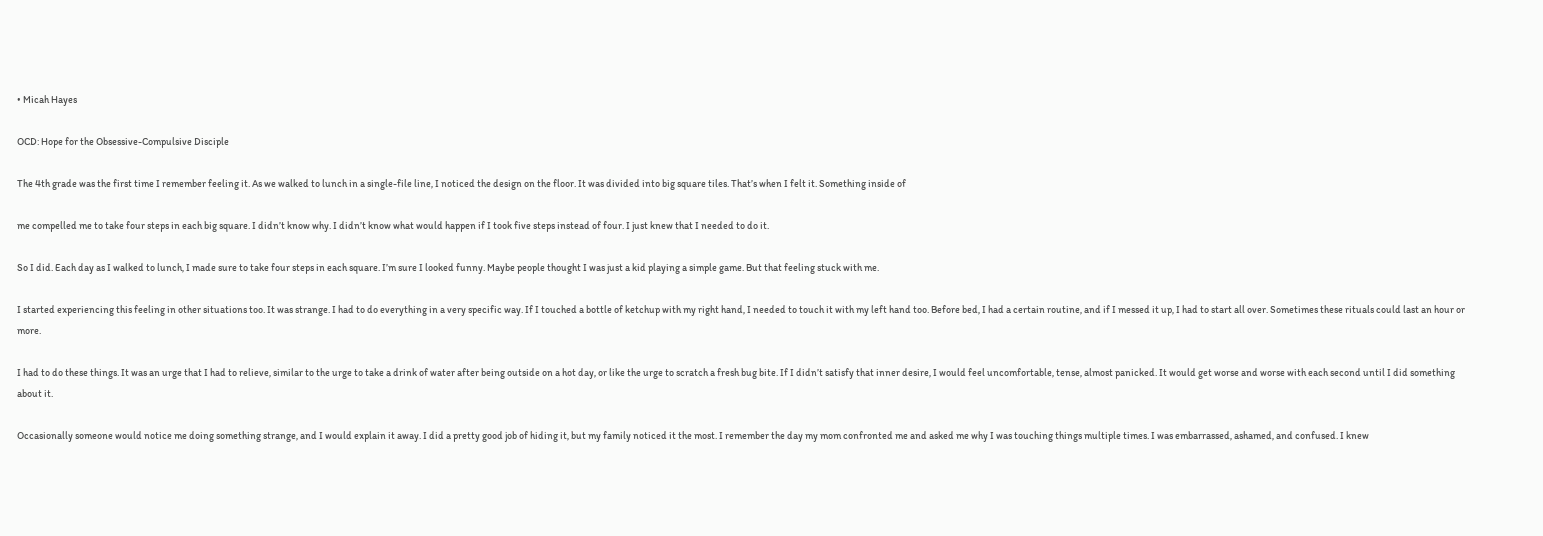• Micah Hayes

OCD: Hope for the Obsessive-Compulsive Disciple

The 4th grade was the first time I remember feeling it. As we walked to lunch in a single-file line, I noticed the design on the floor. It was divided into big square tiles. That’s when I felt it. Something inside of

me compelled me to take four steps in each big square. I didn’t know why. I didn’t know what would happen if I took five steps instead of four. I just knew that I needed to do it.

So I did. Each day as I walked to lunch, I made sure to take four steps in each square. I’m sure I looked funny. Maybe people thought I was just a kid playing a simple game. But that feeling stuck with me.

I started experiencing this feeling in other situations too. It was strange. I had to do everything in a very specific way. If I touched a bottle of ketchup with my right hand, I needed to touch it with my left hand too. Before bed, I had a certain routine, and if I messed it up, I had to start all over. Sometimes these rituals could last an hour or more.

I had to do these things. It was an urge that I had to relieve, similar to the urge to take a drink of water after being outside on a hot day, or like the urge to scratch a fresh bug bite. If I didn’t satisfy that inner desire, I would feel uncomfortable, tense, almost panicked. It would get worse and worse with each second until I did something about it.

Occasionally someone would notice me doing something strange, and I would explain it away. I did a pretty good job of hiding it, but my family noticed it the most. I remember the day my mom confronted me and asked me why I was touching things multiple times. I was embarrassed, ashamed, and confused. I knew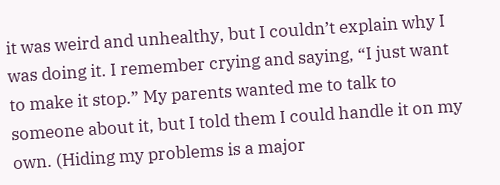it was weird and unhealthy, but I couldn’t explain why I was doing it. I remember crying and saying, “I just want to make it stop.” My parents wanted me to talk to someone about it, but I told them I could handle it on my own. (Hiding my problems is a major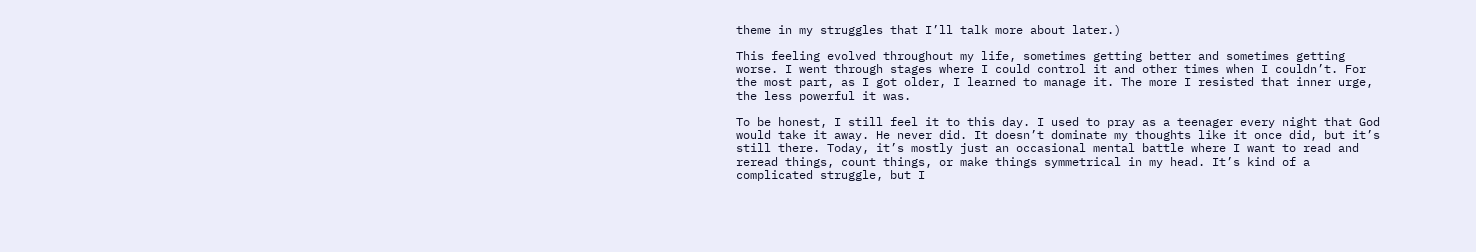theme in my struggles that I’ll talk more about later.)

This feeling evolved throughout my life, sometimes getting better and sometimes getting worse. I went through stages where I could control it and other times when I couldn’t. For the most part, as I got older, I learned to manage it. The more I resisted that inner urge, the less powerful it was.

To be honest, I still feel it to this day. I used to pray as a teenager every night that God would take it away. He never did. It doesn’t dominate my thoughts like it once did, but it’s still there. Today, it’s mostly just an occasional mental battle where I want to read and reread things, count things, or make things symmetrical in my head. It’s kind of a complicated struggle, but I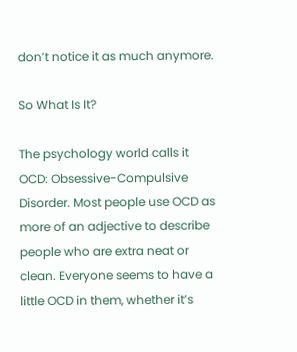don’t notice it as much anymore.

So What Is It?

The psychology world calls it OCD: Obsessive-Compulsive Disorder. Most people use OCD as more of an adjective to describe people who are extra neat or clean. Everyone seems to have a little OCD in them, whether it’s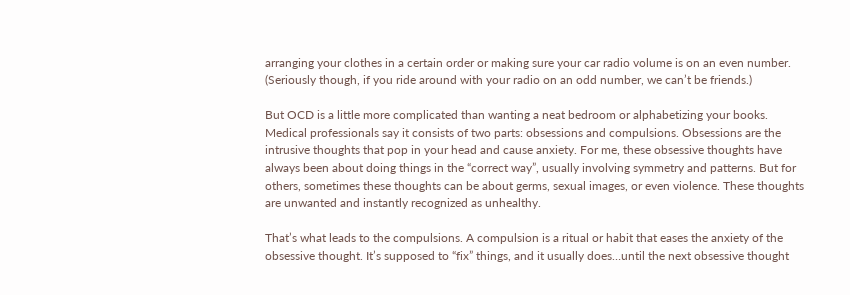arranging your clothes in a certain order or making sure your car radio volume is on an even number. (Seriously though, if you ride around with your radio on an odd number, we can’t be friends.)

But OCD is a little more complicated than wanting a neat bedroom or alphabetizing your books. Medical professionals say it consists of two parts: obsessions and compulsions. Obsessions are the intrusive thoughts that pop in your head and cause anxiety. For me, these obsessive thoughts have always been about doing things in the “correct way”, usually involving symmetry and patterns. But for others, sometimes these thoughts can be about germs, sexual images, or even violence. These thoughts are unwanted and instantly recognized as unhealthy.

That’s what leads to the compulsions. A compulsion is a ritual or habit that eases the anxiety of the obsessive thought. It’s supposed to “fix” things, and it usually does…until the next obsessive thought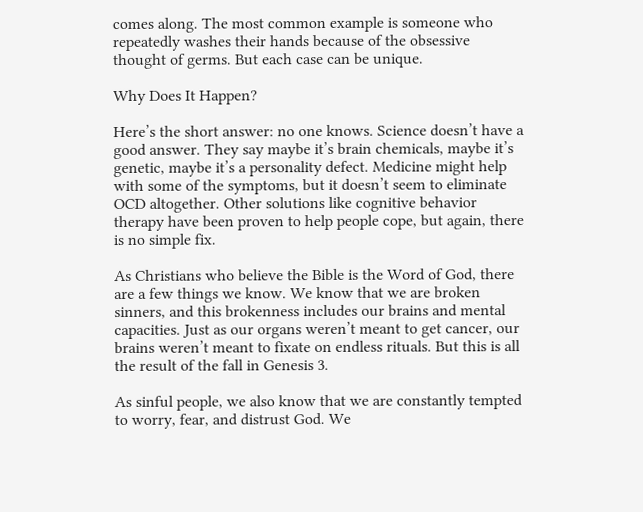comes along. The most common example is someone who repeatedly washes their hands because of the obsessive thought of germs. But each case can be unique.

Why Does It Happen?

Here’s the short answer: no one knows. Science doesn’t have a good answer. They say maybe it’s brain chemicals, maybe it’s genetic, maybe it’s a personality defect. Medicine might help with some of the symptoms, but it doesn’t seem to eliminate OCD altogether. Other solutions like cognitive behavior therapy have been proven to help people cope, but again, there is no simple fix.

As Christians who believe the Bible is the Word of God, there are a few things we know. We know that we are broken sinners, and this brokenness includes our brains and mental capacities. Just as our organs weren’t meant to get cancer, our brains weren’t meant to fixate on endless rituals. But this is all the result of the fall in Genesis 3.

As sinful people, we also know that we are constantly tempted to worry, fear, and distrust God. We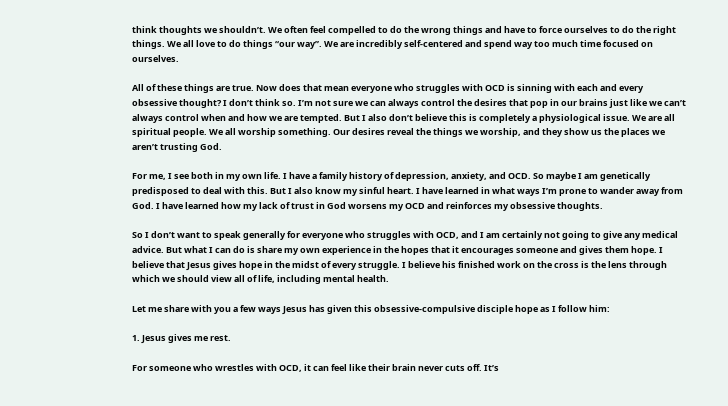think thoughts we shouldn’t. We often feel compelled to do the wrong things and have to force ourselves to do the right things. We all love to do things “our way”. We are incredibly self-centered and spend way too much time focused on ourselves.

All of these things are true. Now does that mean everyone who struggles with OCD is sinning with each and every obsessive thought? I don’t think so. I’m not sure we can always control the desires that pop in our brains just like we can’t always control when and how we are tempted. But I also don’t believe this is completely a physiological issue. We are all spiritual people. We all worship something. Our desires reveal the things we worship, and they show us the places we aren’t trusting God.

For me, I see both in my own life. I have a family history of depression, anxiety, and OCD. So maybe I am genetically predisposed to deal with this. But I also know my sinful heart. I have learned in what ways I’m prone to wander away from God. I have learned how my lack of trust in God worsens my OCD and reinforces my obsessive thoughts.

So I don’t want to speak generally for everyone who struggles with OCD, and I am certainly not going to give any medical advice. But what I can do is share my own experience in the hopes that it encourages someone and gives them hope. I believe that Jesus gives hope in the midst of every struggle. I believe his finished work on the cross is the lens through which we should view all of life, including mental health.

Let me share with you a few ways Jesus has given this obsessive-compulsive disciple hope as I follow him:

1. Jesus gives me rest.

For someone who wrestles with OCD, it can feel like their brain never cuts off. It’s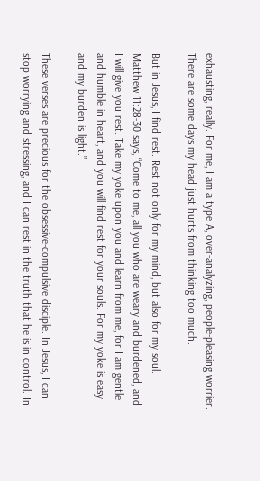exhausting, really. For me, I am a type A, over-analyzing, people-pleasing worrier. There are some days my head just hurts from thinking too much.

But in Jesus, I find rest. Rest not only for my mind, but also for my soul. Matthew 11:28-30 says, “Come to me, all you who are weary and burdened, and I will give you rest. Take my yoke upon you and learn from me, for I am gentle and humble in heart, and you will find rest for your souls. For my yoke is easy and my burden is light.”

These verses are precious for the obsessive-compulsive disciple. In Jesus, I can stop worrying and stressing, and I can rest in the truth that he is in control. In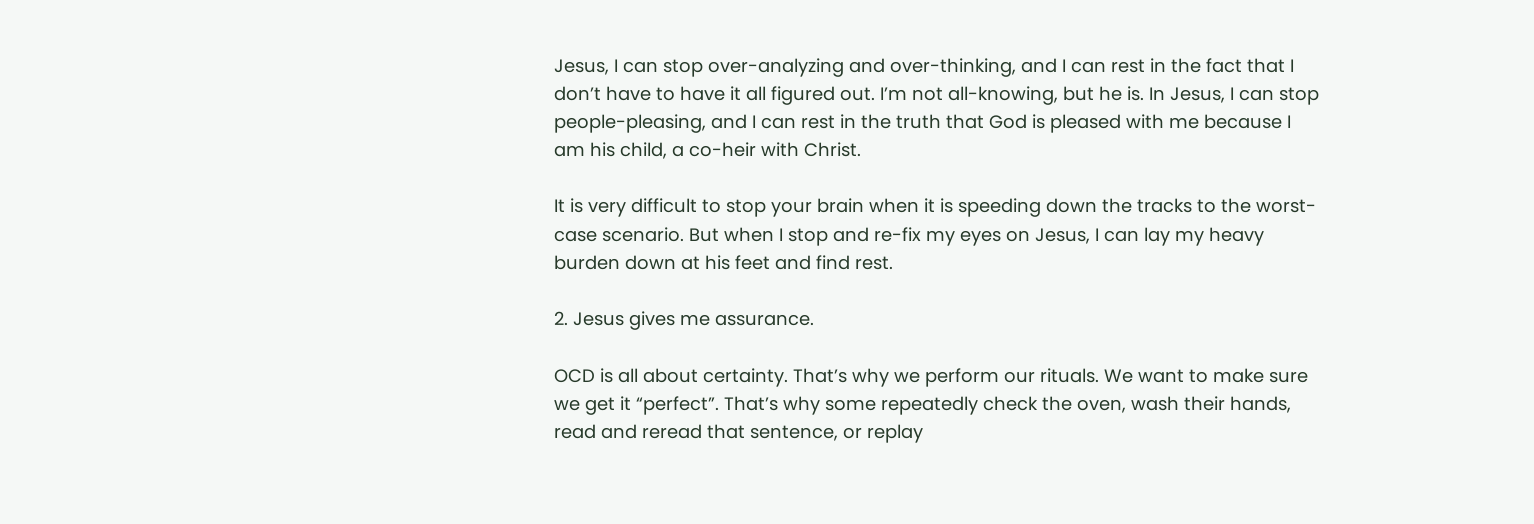Jesus, I can stop over-analyzing and over-thinking, and I can rest in the fact that I don’t have to have it all figured out. I’m not all-knowing, but he is. In Jesus, I can stop people-pleasing, and I can rest in the truth that God is pleased with me because I am his child, a co-heir with Christ.

It is very difficult to stop your brain when it is speeding down the tracks to the worst-case scenario. But when I stop and re-fix my eyes on Jesus, I can lay my heavy burden down at his feet and find rest.

2. Jesus gives me assurance.

OCD is all about certainty. That’s why we perform our rituals. We want to make sure we get it “perfect”. That’s why some repeatedly check the oven, wash their hands, read and reread that sentence, or replay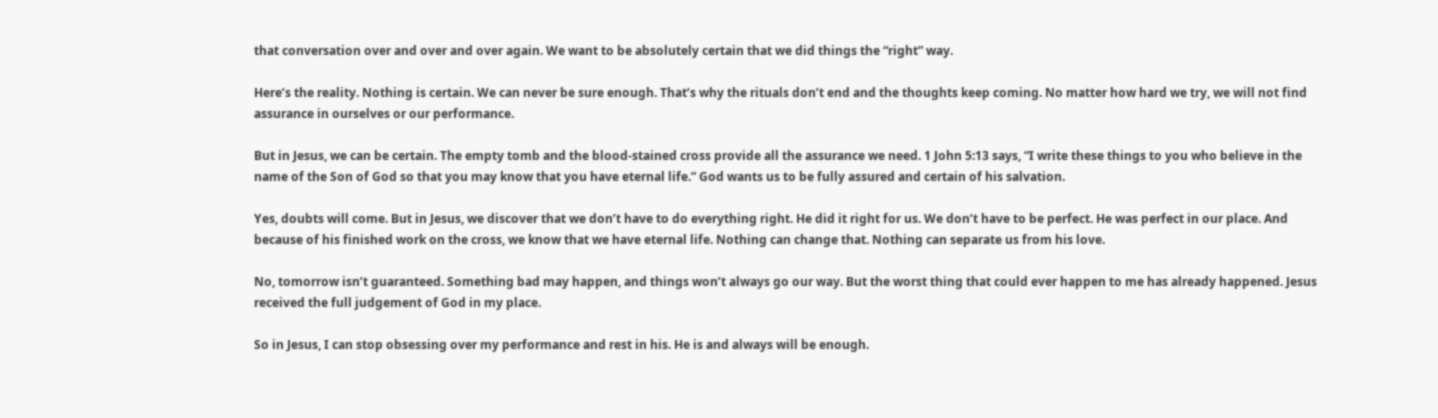that conversation over and over and over again. We want to be absolutely certain that we did things the “right” way.

Here’s the reality. Nothing is certain. We can never be sure enough. That’s why the rituals don’t end and the thoughts keep coming. No matter how hard we try, we will not find assurance in ourselves or our performance.

But in Jesus, we can be certain. The empty tomb and the blood-stained cross provide all the assurance we need. 1 John 5:13 says, “I write these things to you who believe in the name of the Son of God so that you may know that you have eternal life.” God wants us to be fully assured and certain of his salvation.

Yes, doubts will come. But in Jesus, we discover that we don’t have to do everything right. He did it right for us. We don’t have to be perfect. He was perfect in our place. And because of his finished work on the cross, we know that we have eternal life. Nothing can change that. Nothing can separate us from his love.

No, tomorrow isn’t guaranteed. Something bad may happen, and things won’t always go our way. But the worst thing that could ever happen to me has already happened. Jesus received the full judgement of God in my place.

So in Jesus, I can stop obsessing over my performance and rest in his. He is and always will be enough.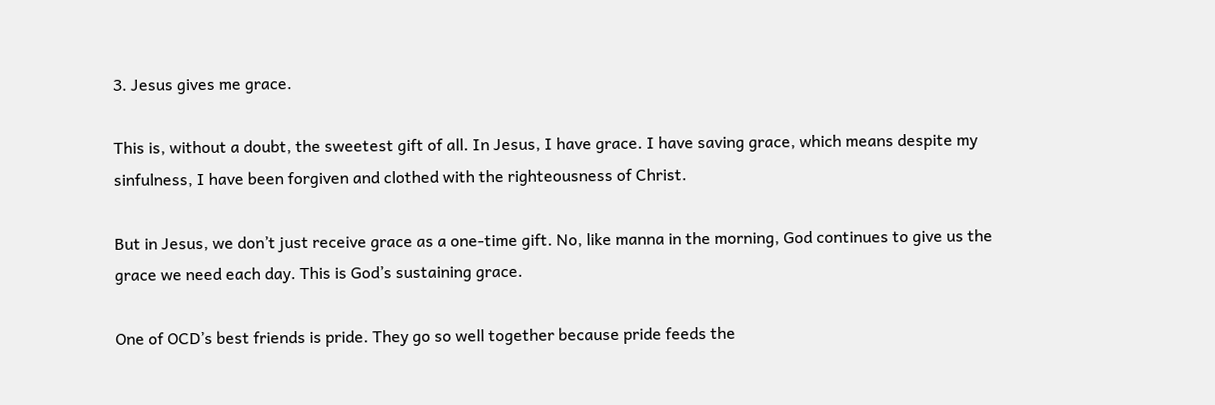3. Jesus gives me grace.

This is, without a doubt, the sweetest gift of all. In Jesus, I have grace. I have saving grace, which means despite my sinfulness, I have been forgiven and clothed with the righteousness of Christ.

But in Jesus, we don’t just receive grace as a one-time gift. No, like manna in the morning, God continues to give us the grace we need each day. This is God’s sustaining grace.

One of OCD’s best friends is pride. They go so well together because pride feeds the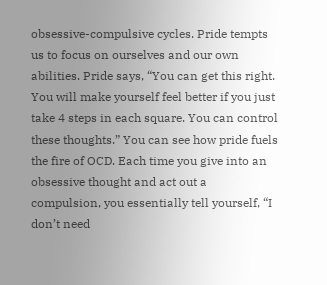obsessive-compulsive cycles. Pride tempts us to focus on ourselves and our own abilities. Pride says, “You can get this right. You will make yourself feel better if you just take 4 steps in each square. You can control these thoughts.” You can see how pride fuels the fire of OCD. Each time you give into an obsessive thought and act out a compulsion, you essentially tell yourself, “I don’t need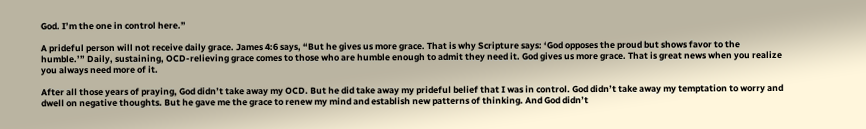God. I’m the one in control here.”

A prideful person will not receive daily grace. James 4:6 says, “But he gives us more grace. That is why Scripture says: ‘God opposes the proud but shows favor to the humble.’” Daily, sustaining, OCD-relieving grace comes to those who are humble enough to admit they need it. God gives us more grace. That is great news when you realize you always need more of it.

After all those years of praying, God didn’t take away my OCD. But he did take away my prideful belief that I was in control. God didn’t take away my temptation to worry and dwell on negative thoughts. But he gave me the grace to renew my mind and establish new patterns of thinking. And God didn’t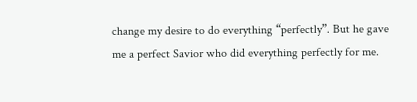change my desire to do everything “perfectly”. But he gave me a perfect Savior who did everything perfectly for me.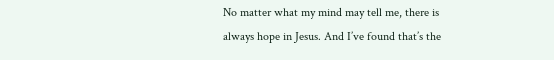No matter what my mind may tell me, there is always hope in Jesus. And I’ve found that’s the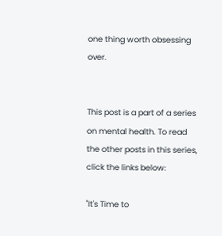one thing worth obsessing over.


This post is a part of a series on mental health. To read the other posts in this series, click the links below:

"It's Time to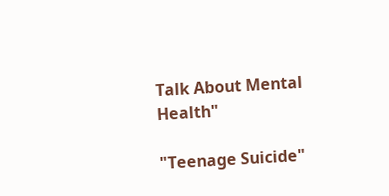Talk About Mental Health"

"Teenage Suicide"